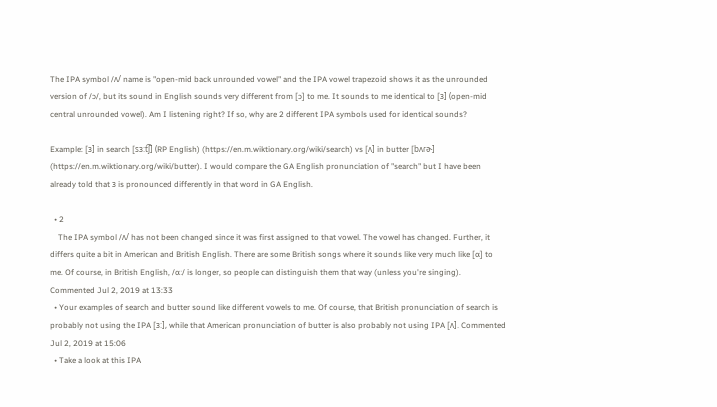The IPA symbol /ʌ/ name is "open-mid back unrounded vowel" and the IPA vowel trapezoid shows it as the unrounded version of /ɔ/, but its sound in English sounds very different from [ɔ] to me. It sounds to me identical to [ɜ] (open-mid central unrounded vowel). Am I listening right? If so, why are 2 different IPA symbols used for identical sounds?

Example: [ɜ] in search [sɜ:t͡ʃ] (RP English) (https://en.m.wiktionary.org/wiki/search) vs [ʌ] in butter [bʌɾɚ] (https://en.m.wiktionary.org/wiki/butter). I would compare the GA English pronunciation of "search" but I have been already told that ɜ is pronounced differently in that word in GA English.

  • 2
    The IPA symbol /ʌ/ has not been changed since it was first assigned to that vowel. The vowel has changed. Further, it differs quite a bit in American and British English. There are some British songs where it sounds like very much like [ɑ] to me. Of course, in British English, /ɑː/ is longer, so people can distinguish them that way (unless you're singing). Commented Jul 2, 2019 at 13:33
  • Your examples of search and butter sound like different vowels to me. Of course, that British pronunciation of search is probably not using the IPA [ɜ:], while that American pronunciation of butter is also probably not using IPA [ʌ]. Commented Jul 2, 2019 at 15:06
  • Take a look at this IPA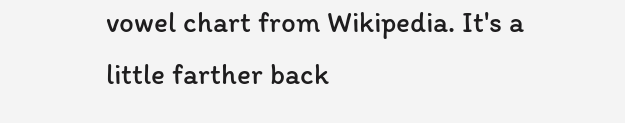vowel chart from Wikipedia. It's a little farther back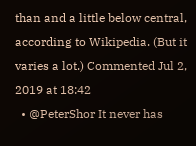than and a little below central, according to Wikipedia. (But it varies a lot.) Commented Jul 2, 2019 at 18:42
  • @PeterShor It never has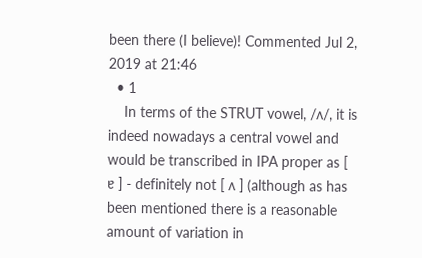been there (I believe)! Commented Jul 2, 2019 at 21:46
  • 1
    In terms of the STRUT vowel, /ʌ/, it is indeed nowadays a central vowel and would be transcribed in IPA proper as [ ɐ ] - definitely not [ ʌ ] (although as has been mentioned there is a reasonable amount of variation in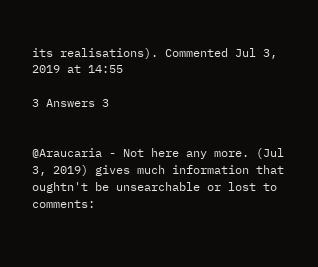its realisations). Commented Jul 3, 2019 at 14:55

3 Answers 3


@Araucaria - Not here any more. (Jul 3, 2019) gives much information that oughtn't be unsearchable or lost to comments: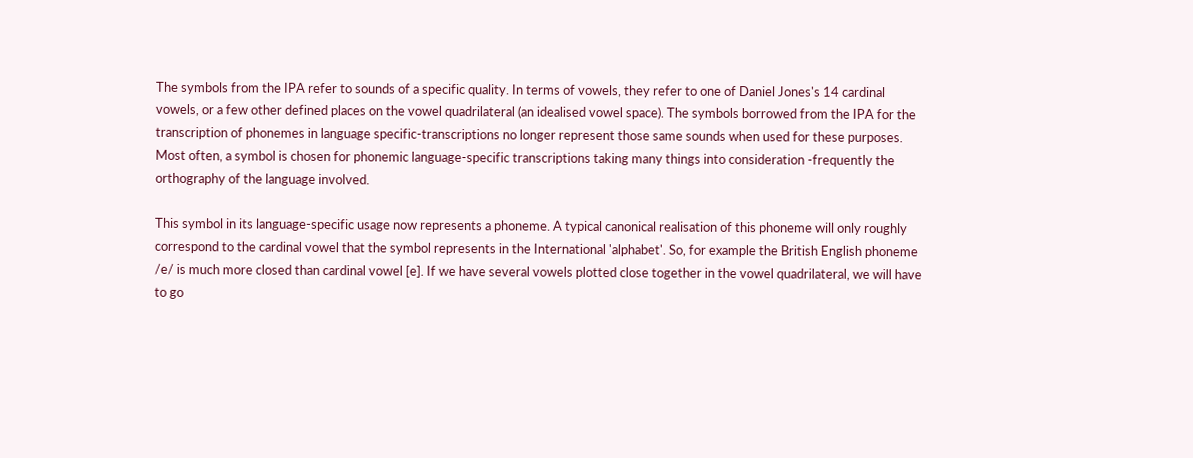The symbols from the IPA refer to sounds of a specific quality. In terms of vowels, they refer to one of Daniel Jones's 14 cardinal vowels, or a few other defined places on the vowel quadrilateral (an idealised vowel space). The symbols borrowed from the IPA for the transcription of phonemes in language specific-transcriptions no longer represent those same sounds when used for these purposes. Most often, a symbol is chosen for phonemic language-specific transcriptions taking many things into consideration -frequently the orthography of the language involved.

This symbol in its language-specific usage now represents a phoneme. A typical canonical realisation of this phoneme will only roughly correspond to the cardinal vowel that the symbol represents in the International 'alphabet'. So, for example the British English phoneme /e/ is much more closed than cardinal vowel [e]. If we have several vowels plotted close together in the vowel quadrilateral, we will have to go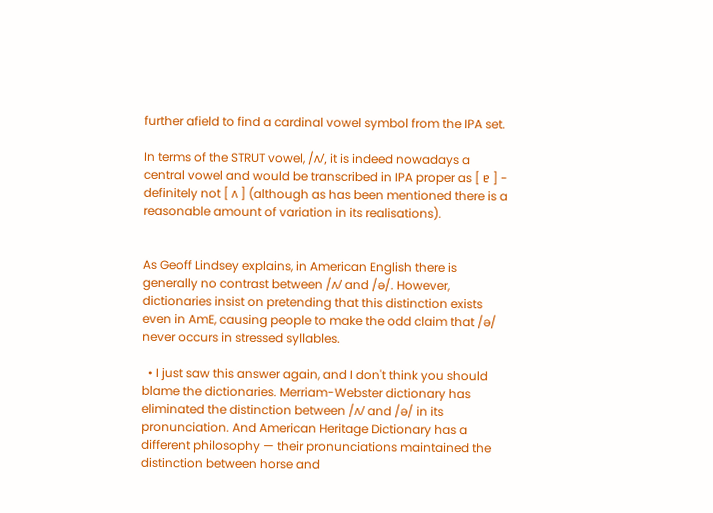further afield to find a cardinal vowel symbol from the IPA set.

In terms of the STRUT vowel, /ʌ/, it is indeed nowadays a central vowel and would be transcribed in IPA proper as [ ɐ ] - definitely not [ ʌ ] (although as has been mentioned there is a reasonable amount of variation in its realisations).


As Geoff Lindsey explains, in American English there is generally no contrast between /ʌ/ and /ə/. However, dictionaries insist on pretending that this distinction exists even in AmE, causing people to make the odd claim that /ə/ never occurs in stressed syllables.

  • I just saw this answer again, and I don't think you should blame the dictionaries. Merriam-Webster dictionary has eliminated the distinction between /ʌ/ and /ə/ in its pronunciation. And American Heritage Dictionary has a different philosophy — their pronunciations maintained the distinction between horse and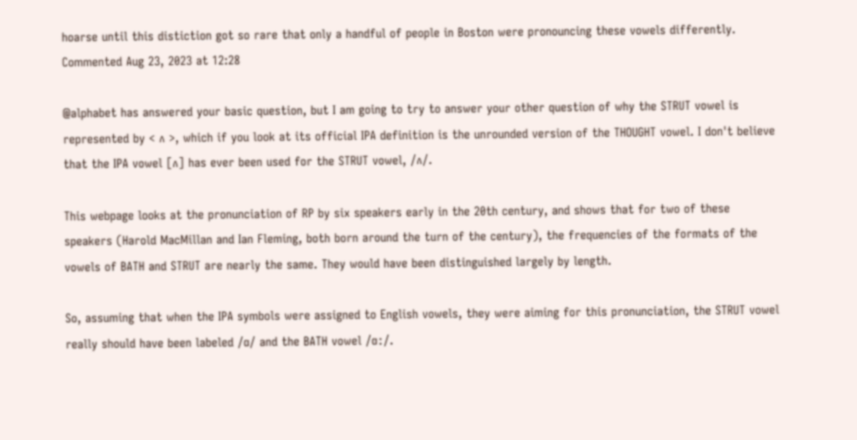hoarse until this distiction got so rare that only a handful of people in Boston were pronouncing these vowels differently. Commented Aug 23, 2023 at 12:28

@alphabet has answered your basic question, but I am going to try to answer your other question of why the STRUT vowel is represented by < ʌ >, which if you look at its official IPA definition is the unrounded version of the THOUGHT vowel. I don't believe that the IPA vowel [ʌ] has ever been used for the STRUT vowel, /ʌ/.

This webpage looks at the pronunciation of RP by six speakers early in the 20th century, and shows that for two of these speakers (Harold MacMillan and Ian Fleming, both born around the turn of the century), the frequencies of the formats of the vowels of BATH and STRUT are nearly the same. They would have been distinguished largely by length.

So, assuming that when the IPA symbols were assigned to English vowels, they were aiming for this pronunciation, the STRUT vowel really should have been labeled /ɑ/ and the BATH vowel /ɑː/.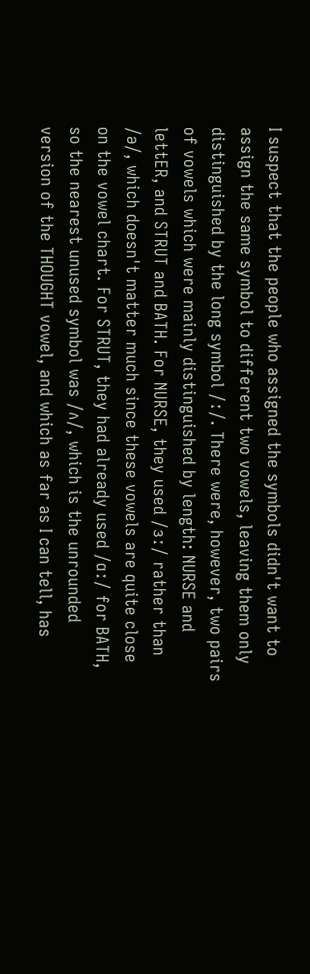I suspect that the people who assigned the symbols didn't want to assign the same symbol to different two vowels, leaving them only distinguished by the long symbol /ː/. There were, however, two pairs of vowels which were mainly distinguished by length: NURSE and lettER, and STRUT and BATH. For NURSE, they used /ɜː/ rather than /ə/, which doesn't matter much since these vowels are quite close on the vowel chart. For STRUT, they had already used /ɑː/ for BATH, so the nearest unused symbol was /ʌ/, which is the unrounded version of the THOUGHT vowel, and which as far as I can tell, has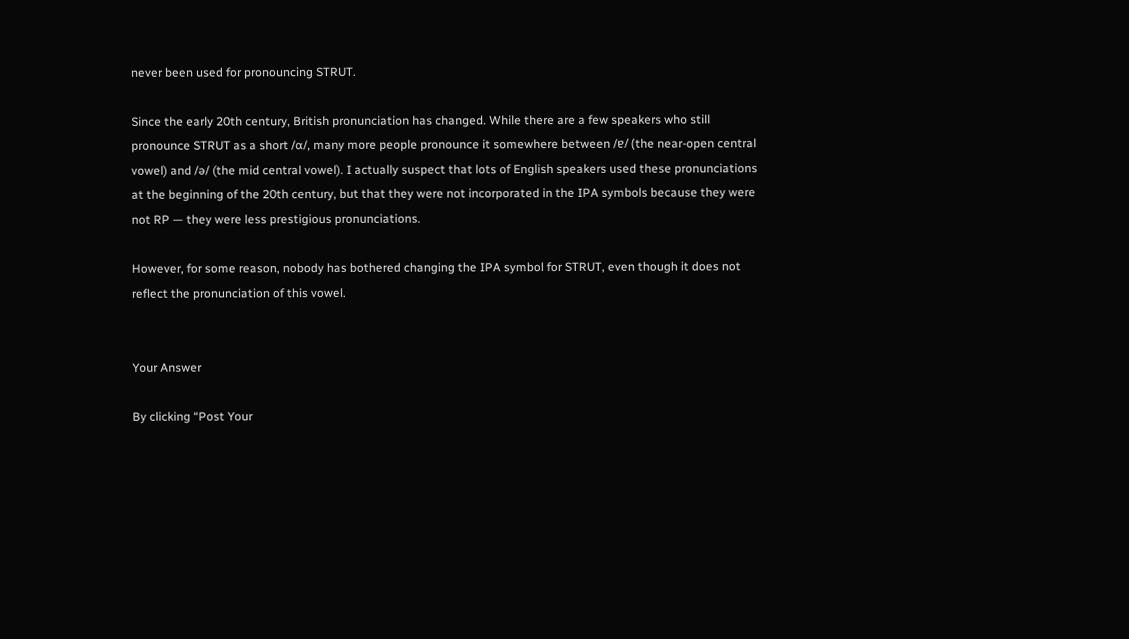never been used for pronouncing STRUT.

Since the early 20th century, British pronunciation has changed. While there are a few speakers who still pronounce STRUT as a short /ɑ/, many more people pronounce it somewhere between /ɐ/ (the near-open central vowel) and /ə/ (the mid central vowel). I actually suspect that lots of English speakers used these pronunciations at the beginning of the 20th century, but that they were not incorporated in the IPA symbols because they were not RP — they were less prestigious pronunciations.

However, for some reason, nobody has bothered changing the IPA symbol for STRUT, even though it does not reflect the pronunciation of this vowel.


Your Answer

By clicking “Post Your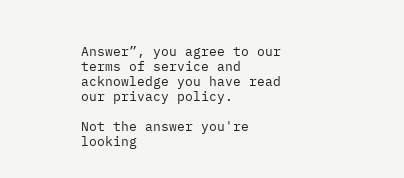Answer”, you agree to our terms of service and acknowledge you have read our privacy policy.

Not the answer you're looking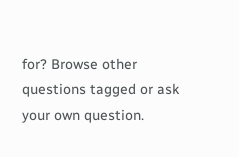for? Browse other questions tagged or ask your own question.